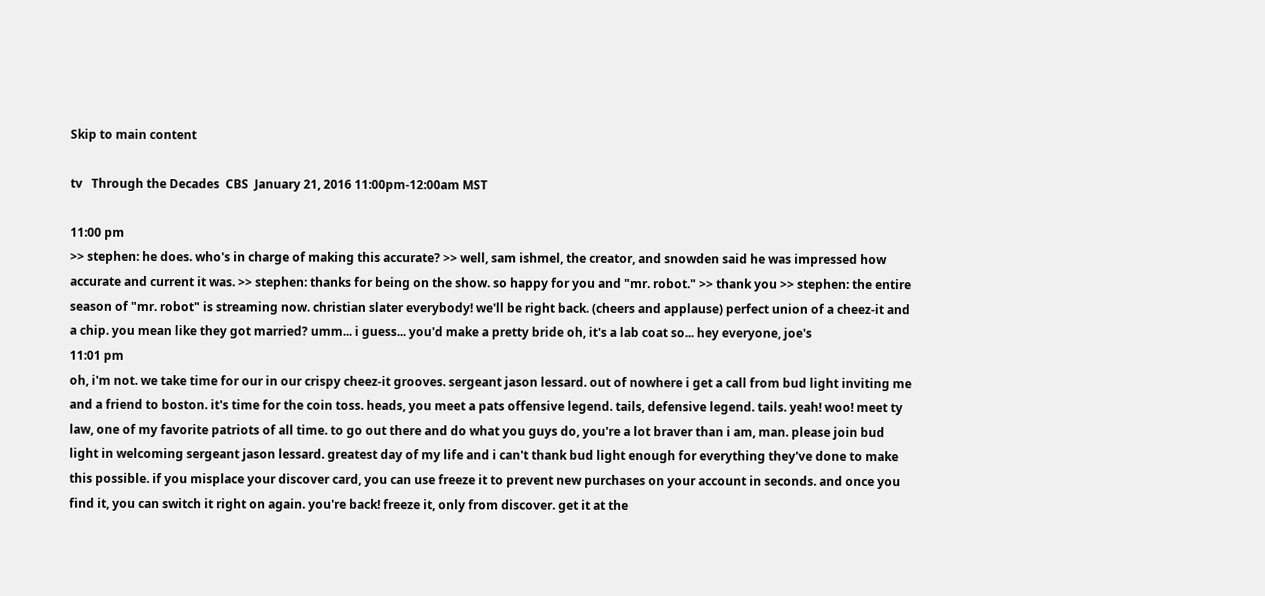Skip to main content

tv   Through the Decades  CBS  January 21, 2016 11:00pm-12:00am MST

11:00 pm
>> stephen: he does. who's in charge of making this accurate? >> well, sam ishmel, the creator, and snowden said he was impressed how accurate and current it was. >> stephen: thanks for being on the show. so happy for you and "mr. robot." >> thank you >> stephen: the entire season of "mr. robot" is streaming now. christian slater everybody! we'll be right back. (cheers and applause) perfect union of a cheez-it and a chip. you mean like they got married? umm... i guess... you'd make a pretty bride oh, it's a lab coat so... hey everyone, joe's
11:01 pm
oh, i'm not. we take time for our in our crispy cheez-it grooves. sergeant jason lessard. out of nowhere i get a call from bud light inviting me and a friend to boston. it's time for the coin toss. heads, you meet a pats offensive legend. tails, defensive legend. tails. yeah! woo! meet ty law, one of my favorite patriots of all time. to go out there and do what you guys do, you're a lot braver than i am, man. please join bud light in welcoming sergeant jason lessard. greatest day of my life and i can't thank bud light enough for everything they've done to make this possible. if you misplace your discover card, you can use freeze it to prevent new purchases on your account in seconds. and once you find it, you can switch it right on again. you're back! freeze it, only from discover. get it at the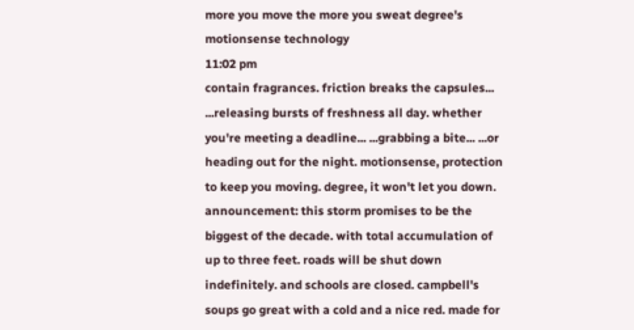more you move the more you sweat degree's motionsense technology
11:02 pm
contain fragrances. friction breaks the capsules... ...releasing bursts of freshness all day. whether you're meeting a deadline... ...grabbing a bite... ...or heading out for the night. motionsense, protection to keep you moving. degree, it won't let you down. announcement: this storm promises to be the biggest of the decade. with total accumulation of up to three feet. roads will be shut down indefinitely. and schools are closed. campbell's soups go great with a cold and a nice red. made for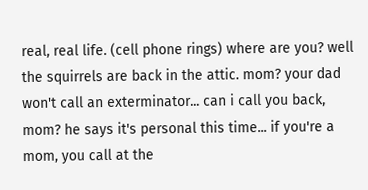real, real life. (cell phone rings) where are you? well the squirrels are back in the attic. mom? your dad won't call an exterminator... can i call you back, mom? he says it's personal this time... if you're a mom, you call at the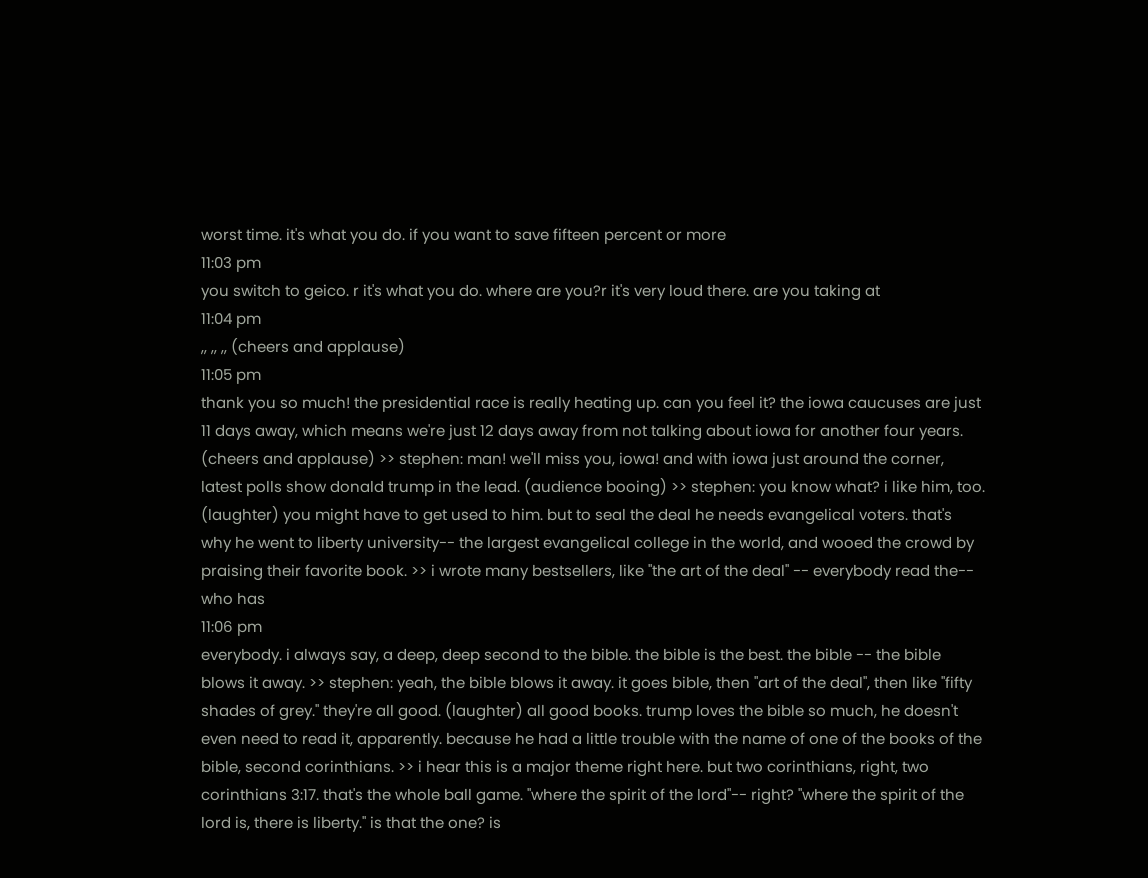worst time. it's what you do. if you want to save fifteen percent or more
11:03 pm
you switch to geico. r it's what you do. where are you?r it's very loud there. are you taking at
11:04 pm
,, ,, ,, (cheers and applause)
11:05 pm
thank you so much! the presidential race is really heating up. can you feel it? the iowa caucuses are just 11 days away, which means we're just 12 days away from not talking about iowa for another four years. (cheers and applause) >> stephen: man! we'll miss you, iowa! and with iowa just around the corner, latest polls show donald trump in the lead. (audience booing) >> stephen: you know what? i like him, too. (laughter) you might have to get used to him. but to seal the deal he needs evangelical voters. that's why he went to liberty university-- the largest evangelical college in the world, and wooed the crowd by praising their favorite book. >> i wrote many bestsellers, like "the art of the deal" -- everybody read the-- who has
11:06 pm
everybody. i always say, a deep, deep second to the bible. the bible is the best. the bible -- the bible blows it away. >> stephen: yeah, the bible blows it away. it goes bible, then "art of the deal", then like "fifty shades of grey." they're all good. (laughter) all good books. trump loves the bible so much, he doesn't even need to read it, apparently. because he had a little trouble with the name of one of the books of the bible, second corinthians. >> i hear this is a major theme right here. but two corinthians, right, two corinthians 3:17. that's the whole ball game. "where the spirit of the lord"-- right? "where the spirit of the lord is, there is liberty." is that the one? is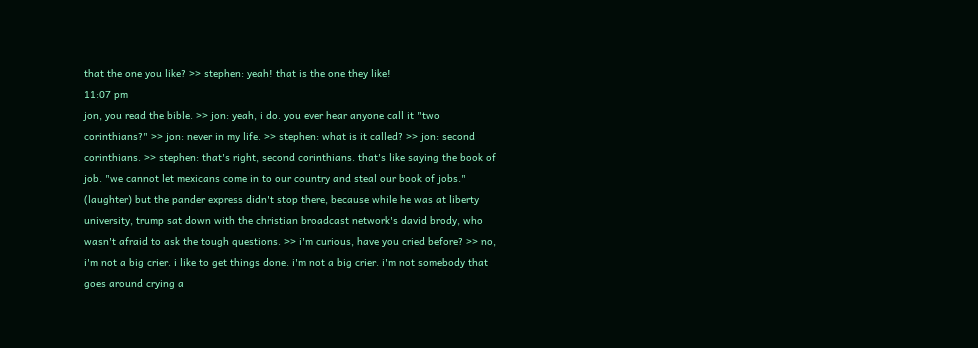that the one you like? >> stephen: yeah! that is the one they like!
11:07 pm
jon, you read the bible. >> jon: yeah, i do. you ever hear anyone call it "two corinthians?" >> jon: never in my life. >> stephen: what is it called? >> jon: second corinthians. >> stephen: that's right, second corinthians. that's like saying the book of job. "we cannot let mexicans come in to our country and steal our book of jobs." (laughter) but the pander express didn't stop there, because while he was at liberty university, trump sat down with the christian broadcast network's david brody, who wasn't afraid to ask the tough questions. >> i'm curious, have you cried before? >> no, i'm not a big crier. i like to get things done. i'm not a big crier. i'm not somebody that goes around crying a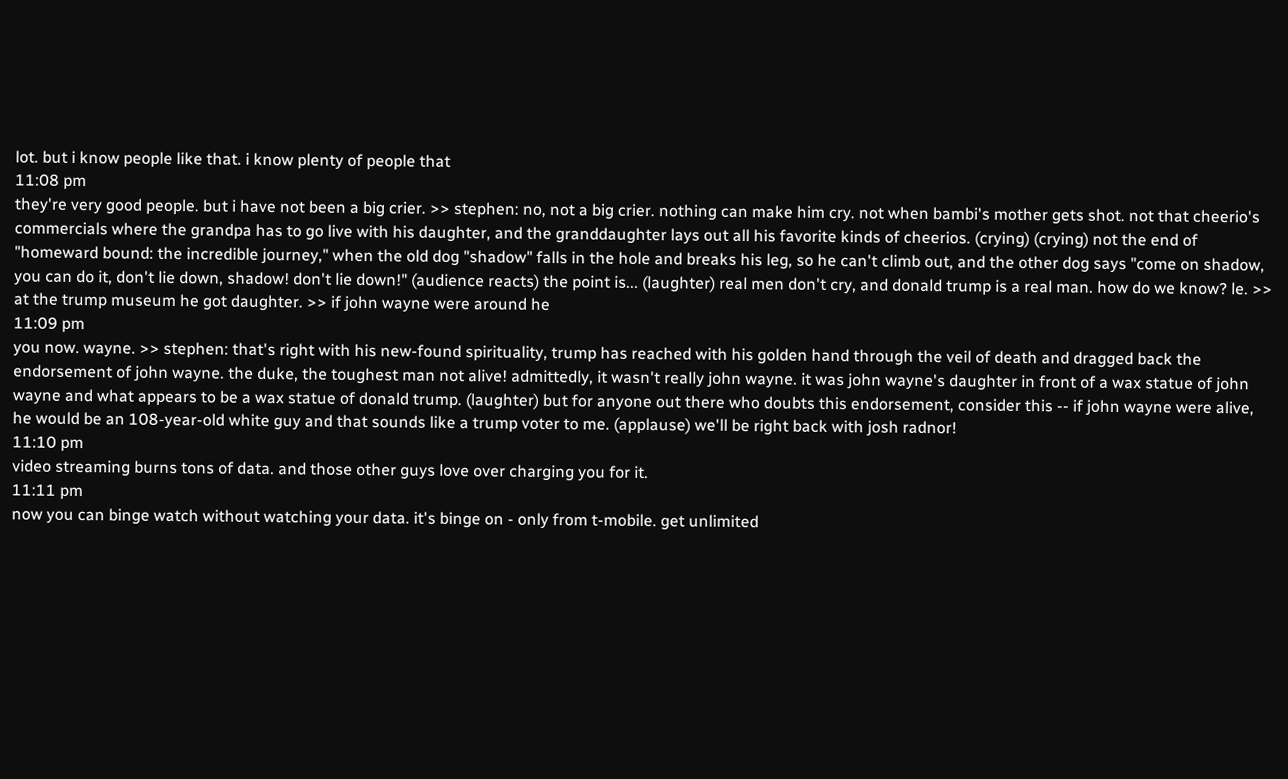lot. but i know people like that. i know plenty of people that
11:08 pm
they're very good people. but i have not been a big crier. >> stephen: no, not a big crier. nothing can make him cry. not when bambi's mother gets shot. not that cheerio's commercials where the grandpa has to go live with his daughter, and the granddaughter lays out all his favorite kinds of cheerios. (crying) (crying) not the end of "homeward bound: the incredible journey," when the old dog "shadow" falls in the hole and breaks his leg, so he can't climb out, and the other dog says "come on shadow, you can do it, don't lie down, shadow! don't lie down!" (audience reacts) the point is... (laughter) real men don't cry, and donald trump is a real man. how do we know? le. >> at the trump museum he got daughter. >> if john wayne were around he
11:09 pm
you now. wayne. >> stephen: that's right with his new-found spirituality, trump has reached with his golden hand through the veil of death and dragged back the endorsement of john wayne. the duke, the toughest man not alive! admittedly, it wasn't really john wayne. it was john wayne's daughter in front of a wax statue of john wayne and what appears to be a wax statue of donald trump. (laughter) but for anyone out there who doubts this endorsement, consider this -- if john wayne were alive, he would be an 108-year-old white guy and that sounds like a trump voter to me. (applause) we'll be right back with josh radnor!
11:10 pm
video streaming burns tons of data. and those other guys love over charging you for it.
11:11 pm
now you can binge watch without watching your data. it's binge on - only from t-mobile. get unlimited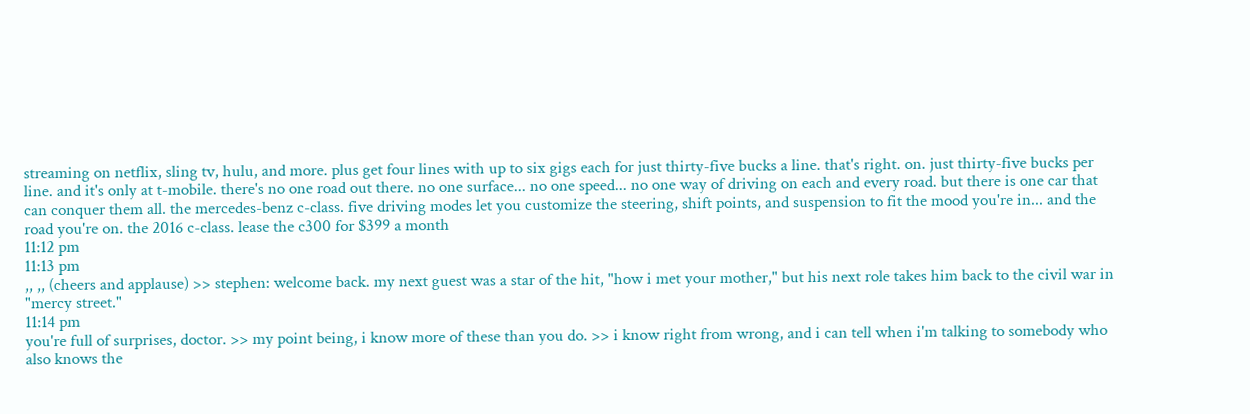streaming on netflix, sling tv, hulu, and more. plus get four lines with up to six gigs each for just thirty-five bucks a line. that's right. on. just thirty-five bucks per line. and it's only at t-mobile. there's no one road out there. no one surface... no one speed... no one way of driving on each and every road. but there is one car that can conquer them all. the mercedes-benz c-class. five driving modes let you customize the steering, shift points, and suspension to fit the mood you're in... and the road you're on. the 2016 c-class. lease the c300 for $399 a month
11:12 pm
11:13 pm
,, ,, (cheers and applause) >> stephen: welcome back. my next guest was a star of the hit, "how i met your mother," but his next role takes him back to the civil war in "mercy street."
11:14 pm
you're full of surprises, doctor. >> my point being, i know more of these than you do. >> i know right from wrong, and i can tell when i'm talking to somebody who also knows the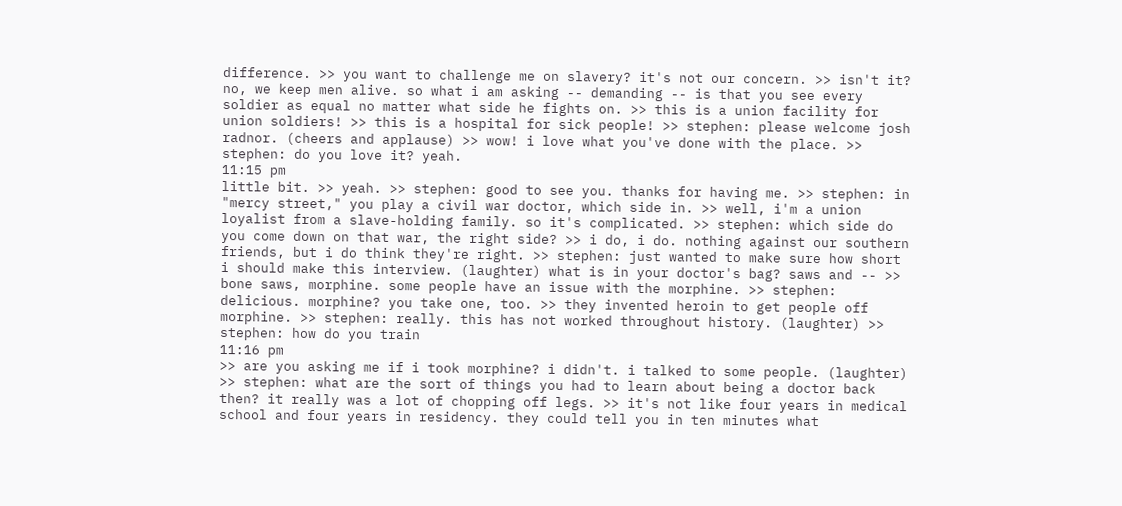difference. >> you want to challenge me on slavery? it's not our concern. >> isn't it? no, we keep men alive. so what i am asking -- demanding -- is that you see every soldier as equal no matter what side he fights on. >> this is a union facility for union soldiers! >> this is a hospital for sick people! >> stephen: please welcome josh radnor. (cheers and applause) >> wow! i love what you've done with the place. >> stephen: do you love it? yeah.
11:15 pm
little bit. >> yeah. >> stephen: good to see you. thanks for having me. >> stephen: in "mercy street," you play a civil war doctor, which side in. >> well, i'm a union loyalist from a slave-holding family. so it's complicated. >> stephen: which side do you come down on that war, the right side? >> i do, i do. nothing against our southern friends, but i do think they're right. >> stephen: just wanted to make sure how short i should make this interview. (laughter) what is in your doctor's bag? saws and -- >> bone saws, morphine. some people have an issue with the morphine. >> stephen: delicious. morphine? you take one, too. >> they invented heroin to get people off morphine. >> stephen: really. this has not worked throughout history. (laughter) >> stephen: how do you train
11:16 pm
>> are you asking me if i took morphine? i didn't. i talked to some people. (laughter) >> stephen: what are the sort of things you had to learn about being a doctor back then? it really was a lot of chopping off legs. >> it's not like four years in medical school and four years in residency. they could tell you in ten minutes what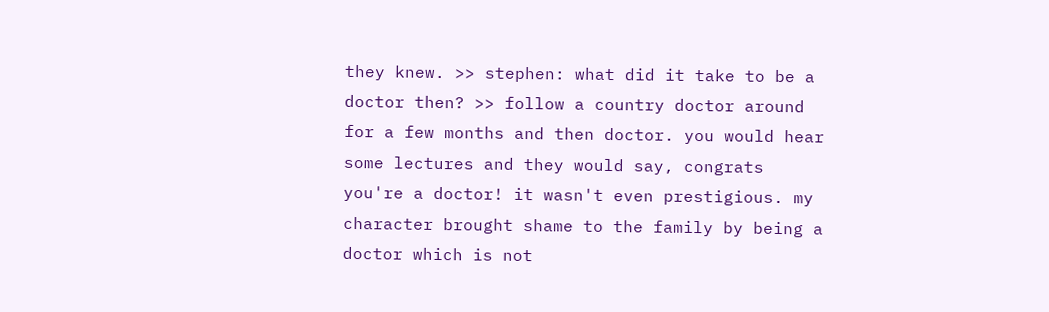they knew. >> stephen: what did it take to be a doctor then? >> follow a country doctor around for a few months and then doctor. you would hear some lectures and they would say, congrats you're a doctor! it wasn't even prestigious. my character brought shame to the family by being a doctor which is not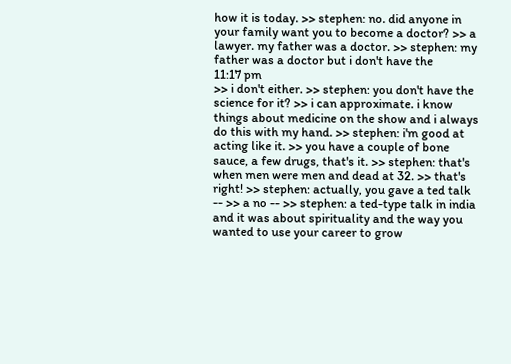how it is today. >> stephen: no. did anyone in your family want you to become a doctor? >> a lawyer. my father was a doctor. >> stephen: my father was a doctor but i don't have the
11:17 pm
>> i don't either. >> stephen: you don't have the science for it? >> i can approximate. i know things about medicine on the show and i always do this with my hand. >> stephen: i'm good at acting like it. >> you have a couple of bone sauce, a few drugs, that's it. >> stephen: that's when men were men and dead at 32. >> that's right! >> stephen: actually, you gave a ted talk -- >> a no -- >> stephen: a ted-type talk in india and it was about spirituality and the way you wanted to use your career to grow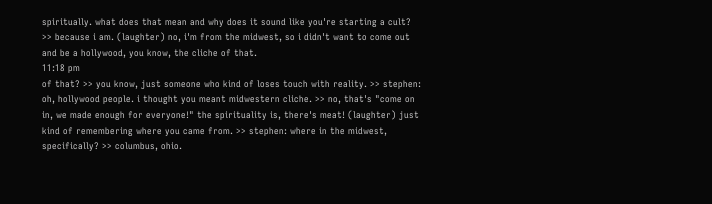spiritually. what does that mean and why does it sound like you're starting a cult? >> because i am. (laughter) no, i'm from the midwest, so i didn't want to come out and be a hollywood, you know, the cliche of that.
11:18 pm
of that? >> you know, just someone who kind of loses touch with reality. >> stephen: oh, hollywood people. i thought you meant midwestern cliche. >> no, that's "come on in, we made enough for everyone!" the spirituality is, there's meat! (laughter) just kind of remembering where you came from. >> stephen: where in the midwest, specifically? >> columbus, ohio.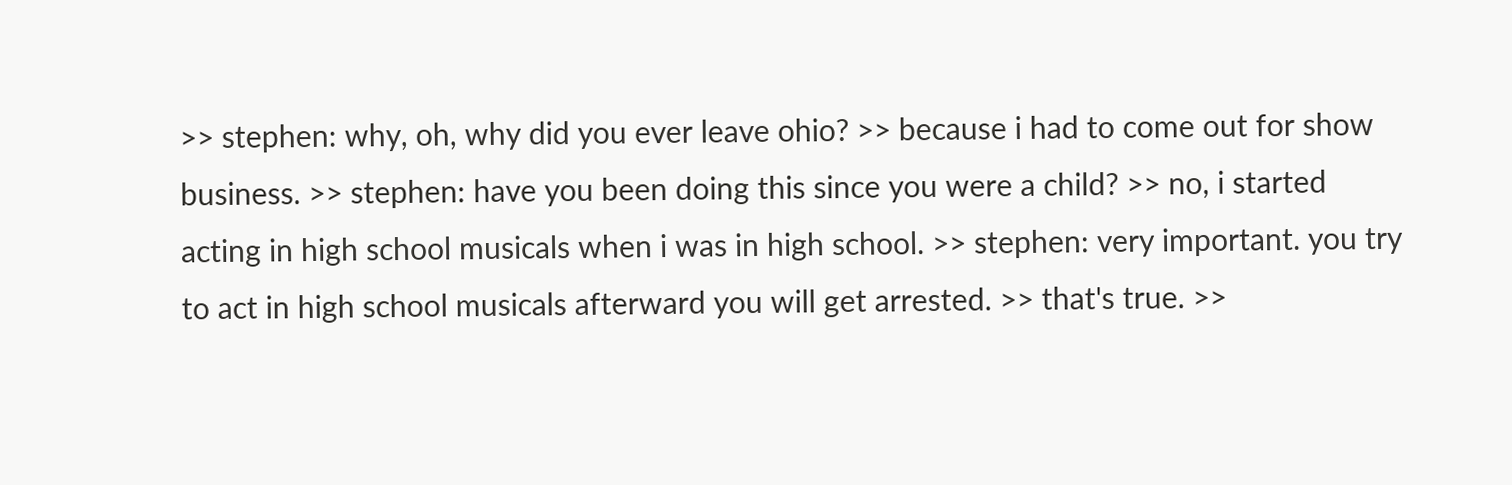>> stephen: why, oh, why did you ever leave ohio? >> because i had to come out for show business. >> stephen: have you been doing this since you were a child? >> no, i started acting in high school musicals when i was in high school. >> stephen: very important. you try to act in high school musicals afterward you will get arrested. >> that's true. >>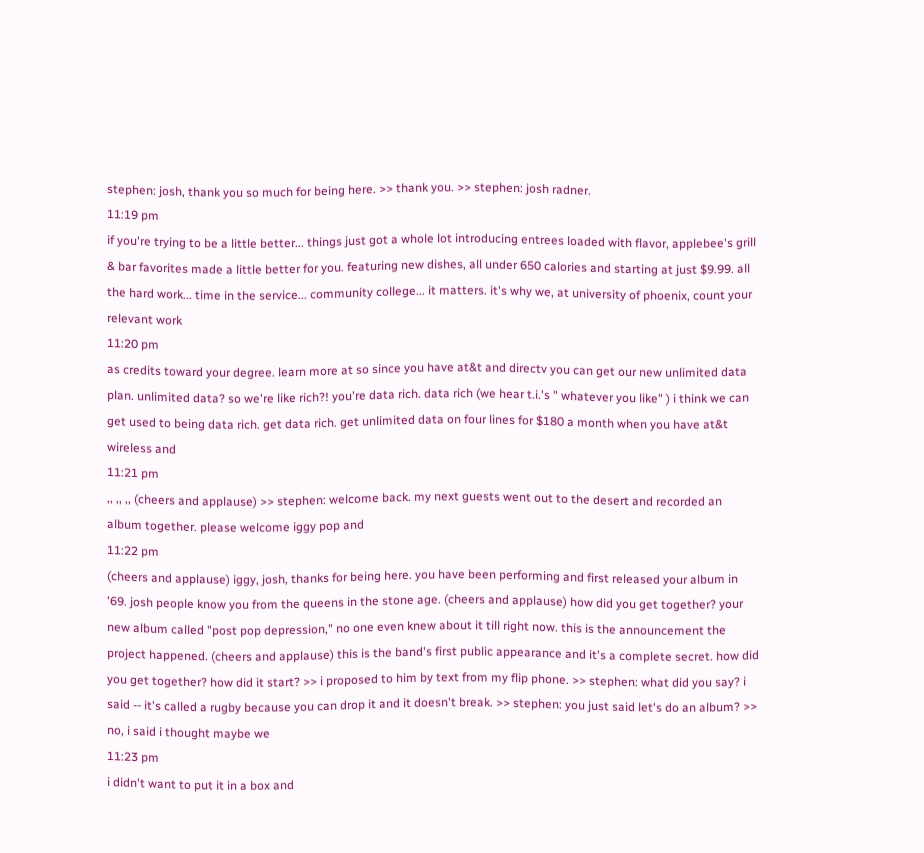stephen: josh, thank you so much for being here. >> thank you. >> stephen: josh radner.
11:19 pm
if you're trying to be a little better... things just got a whole lot introducing entrees loaded with flavor, applebee's grill & bar favorites made a little better for you. featuring new dishes, all under 650 calories and starting at just $9.99. all the hard work... time in the service... community college... it matters. it's why we, at university of phoenix, count your relevant work
11:20 pm
as credits toward your degree. learn more at so since you have at&t and directv you can get our new unlimited data plan. unlimited data? so we're like rich?! you're data rich. data rich (we hear t.i.'s " whatever you like" ) i think we can get used to being data rich. get data rich. get unlimited data on four lines for $180 a month when you have at&t wireless and
11:21 pm
,, ,, ,, (cheers and applause) >> stephen: welcome back. my next guests went out to the desert and recorded an album together. please welcome iggy pop and
11:22 pm
(cheers and applause) iggy, josh, thanks for being here. you have been performing and first released your album in '69. josh people know you from the queens in the stone age. (cheers and applause) how did you get together? your new album called "post pop depression," no one even knew about it till right now. this is the announcement the project happened. (cheers and applause) this is the band's first public appearance and it's a complete secret. how did you get together? how did it start? >> i proposed to him by text from my flip phone. >> stephen: what did you say? i said -- it's called a rugby because you can drop it and it doesn't break. >> stephen: you just said let's do an album? >> no, i said i thought maybe we
11:23 pm
i didn't want to put it in a box and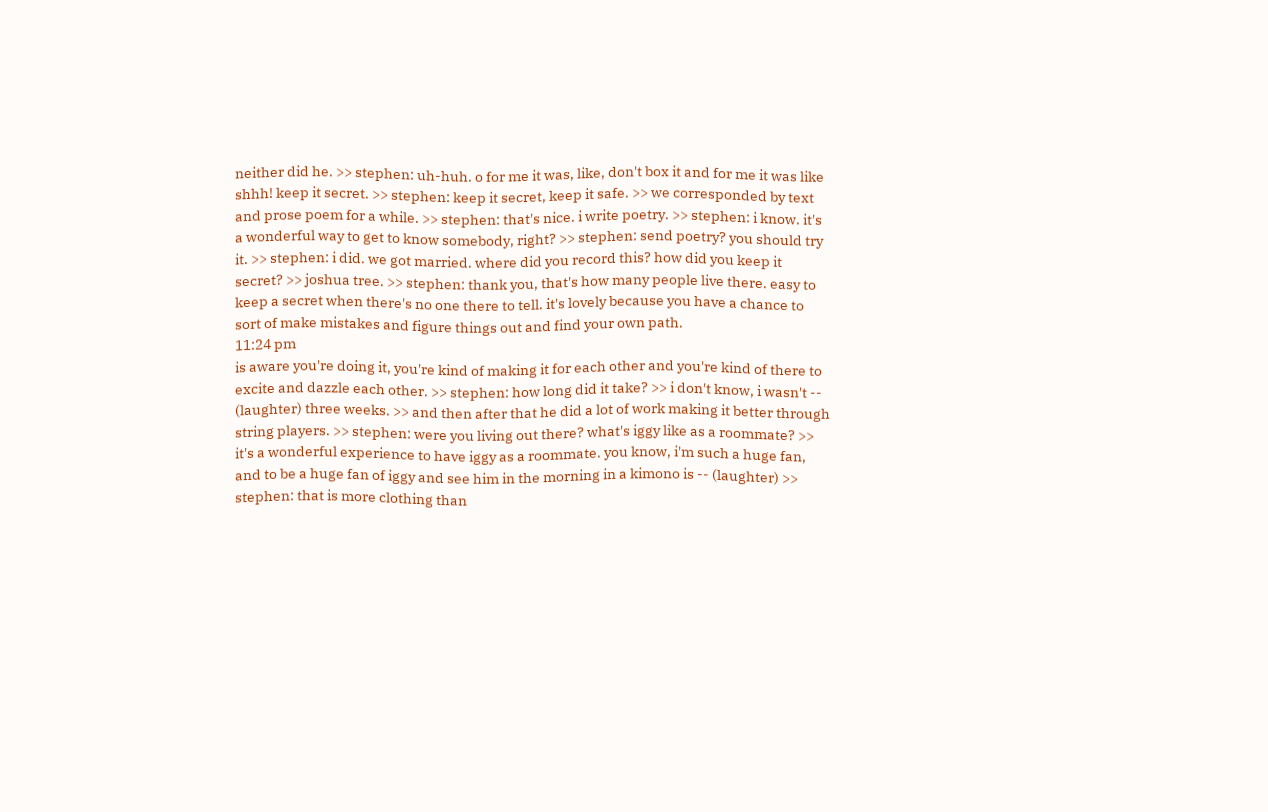neither did he. >> stephen: uh-huh. o for me it was, like, don't box it and for me it was like shhh! keep it secret. >> stephen: keep it secret, keep it safe. >> we corresponded by text and prose poem for a while. >> stephen: that's nice. i write poetry. >> stephen: i know. it's a wonderful way to get to know somebody, right? >> stephen: send poetry? you should try it. >> stephen: i did. we got married. where did you record this? how did you keep it secret? >> joshua tree. >> stephen: thank you, that's how many people live there. easy to keep a secret when there's no one there to tell. it's lovely because you have a chance to sort of make mistakes and figure things out and find your own path.
11:24 pm
is aware you're doing it, you're kind of making it for each other and you're kind of there to excite and dazzle each other. >> stephen: how long did it take? >> i don't know, i wasn't -- (laughter) three weeks. >> and then after that he did a lot of work making it better through string players. >> stephen: were you living out there? what's iggy like as a roommate? >> it's a wonderful experience to have iggy as a roommate. you know, i'm such a huge fan, and to be a huge fan of iggy and see him in the morning in a kimono is -- (laughter) >> stephen: that is more clothing than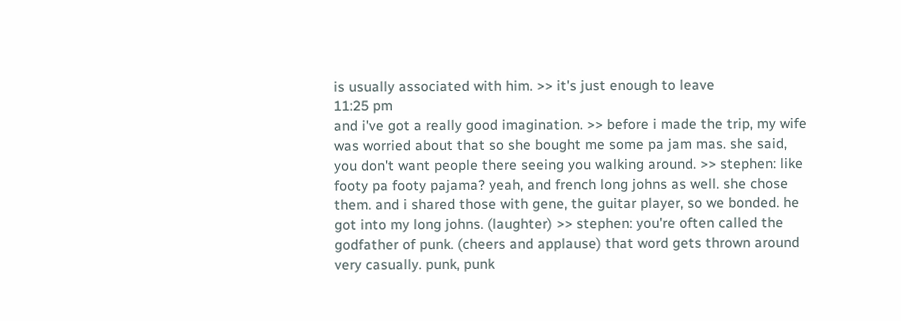is usually associated with him. >> it's just enough to leave
11:25 pm
and i've got a really good imagination. >> before i made the trip, my wife was worried about that so she bought me some pa jam mas. she said, you don't want people there seeing you walking around. >> stephen: like footy pa footy pajama? yeah, and french long johns as well. she chose them. and i shared those with gene, the guitar player, so we bonded. he got into my long johns. (laughter) >> stephen: you're often called the godfather of punk. (cheers and applause) that word gets thrown around very casually. punk, punk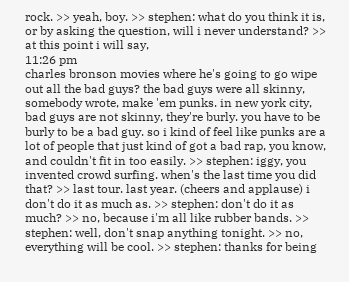rock. >> yeah, boy. >> stephen: what do you think it is, or by asking the question, will i never understand? >> at this point i will say,
11:26 pm
charles bronson movies where he's going to go wipe out all the bad guys? the bad guys were all skinny, somebody wrote, make 'em punks. in new york city, bad guys are not skinny, they're burly. you have to be burly to be a bad guy. so i kind of feel like punks are a lot of people that just kind of got a bad rap, you know, and couldn't fit in too easily. >> stephen: iggy, you invented crowd surfing. when's the last time you did that? >> last tour. last year. (cheers and applause) i don't do it as much as. >> stephen: don't do it as much? >> no, because i'm all like rubber bands. >> stephen: well, don't snap anything tonight. >> no, everything will be cool. >> stephen: thanks for being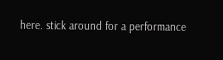here. stick around for a performance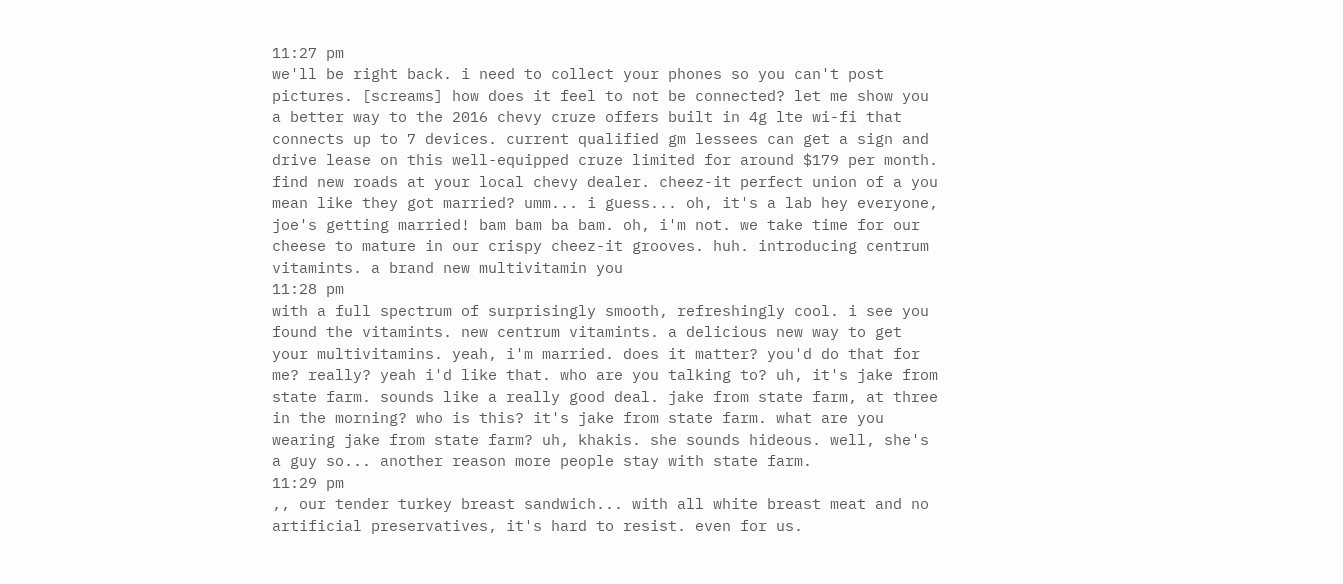11:27 pm
we'll be right back. i need to collect your phones so you can't post pictures. [screams] how does it feel to not be connected? let me show you a better way to the 2016 chevy cruze offers built in 4g lte wi-fi that connects up to 7 devices. current qualified gm lessees can get a sign and drive lease on this well-equipped cruze limited for around $179 per month. find new roads at your local chevy dealer. cheez-it perfect union of a you mean like they got married? umm... i guess... oh, it's a lab hey everyone, joe's getting married! bam bam ba bam. oh, i'm not. we take time for our cheese to mature in our crispy cheez-it grooves. huh. introducing centrum vitamints. a brand new multivitamin you
11:28 pm
with a full spectrum of surprisingly smooth, refreshingly cool. i see you found the vitamints. new centrum vitamints. a delicious new way to get your multivitamins. yeah, i'm married. does it matter? you'd do that for me? really? yeah i'd like that. who are you talking to? uh, it's jake from state farm. sounds like a really good deal. jake from state farm, at three in the morning? who is this? it's jake from state farm. what are you wearing jake from state farm? uh, khakis. she sounds hideous. well, she's a guy so... another reason more people stay with state farm.
11:29 pm
,, our tender turkey breast sandwich... with all white breast meat and no artificial preservatives, it's hard to resist. even for us.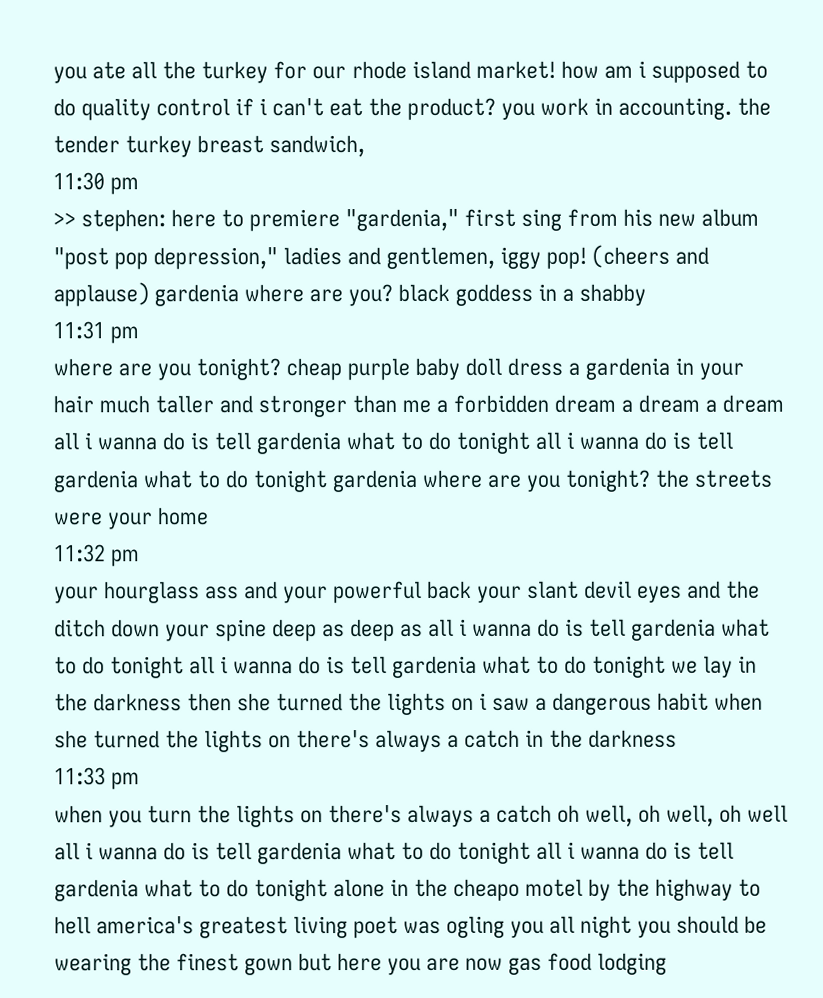you ate all the turkey for our rhode island market! how am i supposed to do quality control if i can't eat the product? you work in accounting. the tender turkey breast sandwich,
11:30 pm
>> stephen: here to premiere "gardenia," first sing from his new album "post pop depression," ladies and gentlemen, iggy pop! (cheers and applause) gardenia where are you? black goddess in a shabby
11:31 pm
where are you tonight? cheap purple baby doll dress a gardenia in your hair much taller and stronger than me a forbidden dream a dream a dream all i wanna do is tell gardenia what to do tonight all i wanna do is tell gardenia what to do tonight gardenia where are you tonight? the streets were your home
11:32 pm
your hourglass ass and your powerful back your slant devil eyes and the ditch down your spine deep as deep as all i wanna do is tell gardenia what to do tonight all i wanna do is tell gardenia what to do tonight we lay in the darkness then she turned the lights on i saw a dangerous habit when she turned the lights on there's always a catch in the darkness
11:33 pm
when you turn the lights on there's always a catch oh well, oh well, oh well all i wanna do is tell gardenia what to do tonight all i wanna do is tell gardenia what to do tonight alone in the cheapo motel by the highway to hell america's greatest living poet was ogling you all night you should be wearing the finest gown but here you are now gas food lodging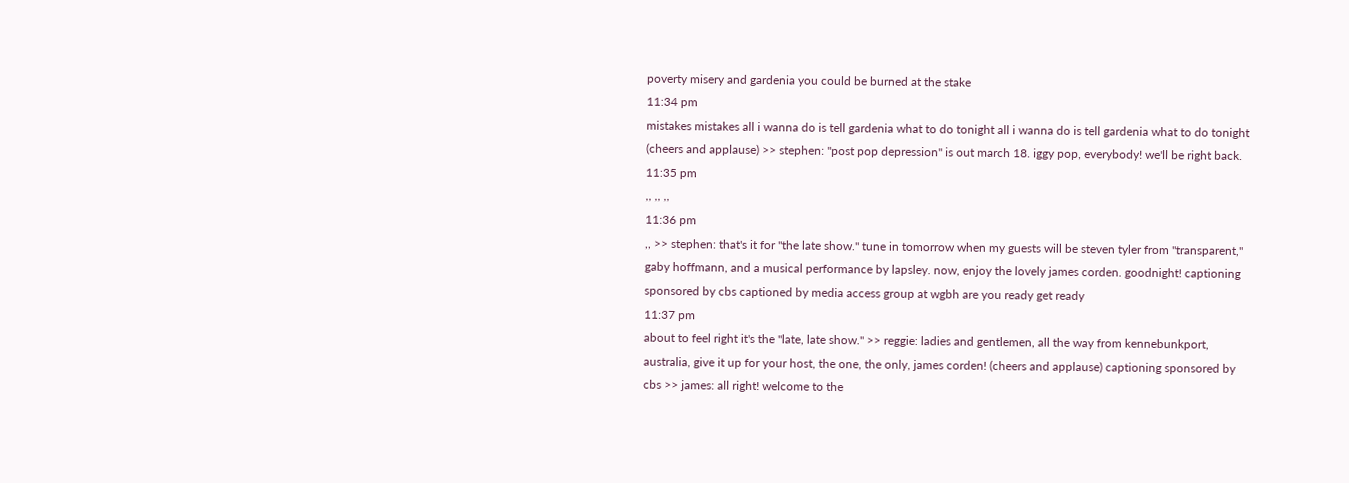poverty misery and gardenia you could be burned at the stake
11:34 pm
mistakes mistakes all i wanna do is tell gardenia what to do tonight all i wanna do is tell gardenia what to do tonight (cheers and applause) >> stephen: "post pop depression" is out march 18. iggy pop, everybody! we'll be right back.
11:35 pm
,, ,, ,,
11:36 pm
,, >> stephen: that's it for "the late show." tune in tomorrow when my guests will be steven tyler from "transparent," gaby hoffmann, and a musical performance by lapsley. now, enjoy the lovely james corden. goodnight! captioning sponsored by cbs captioned by media access group at wgbh are you ready get ready
11:37 pm
about to feel right it's the "late, late show." >> reggie: ladies and gentlemen, all the way from kennebunkport, australia, give it up for your host, the one, the only, james corden! (cheers and applause) captioning sponsored by cbs >> james: all right! welcome to the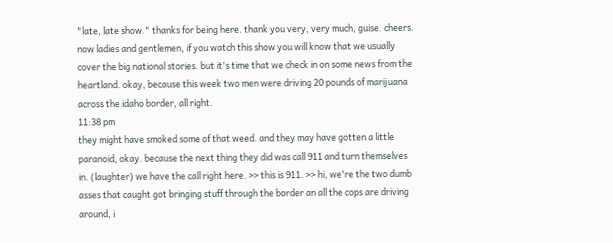"late, late show." thanks for being here. thank you very, very much, guise. cheers. now ladies and gentlemen, if you watch this show you will know that we usually cover the big national stories. but it's time that we check in on some news from the heartland. okay, because this week two men were driving 20 pounds of marijuana across the idaho border, all right.
11:38 pm
they might have smoked some of that weed. and they may have gotten a little paranoid, okay. because the next thing they did was call 911 and turn themselves in. (laughter) we have the call right here. >> this is 911. >> hi, we're the two dumb asses that caught got bringing stuff through the border an all the cops are driving around, i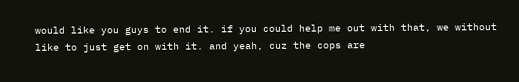would like you guys to end it. if you could help me out with that, we without like to just get on with it. and yeah, cuz the cops are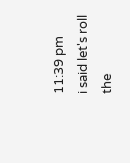11:39 pm
i said let's roll the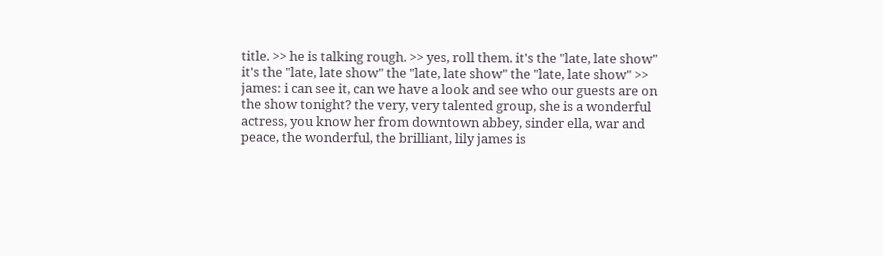title. >> he is talking rough. >> yes, roll them. it's the "late, late show" it's the "late, late show" the "late, late show" the "late, late show" >> james: i can see it, can we have a look and see who our guests are on the show tonight? the very, very talented group, she is a wonderful actress, you know her from downtown abbey, sinder ella, war and peace, the wonderful, the brilliant, lily james is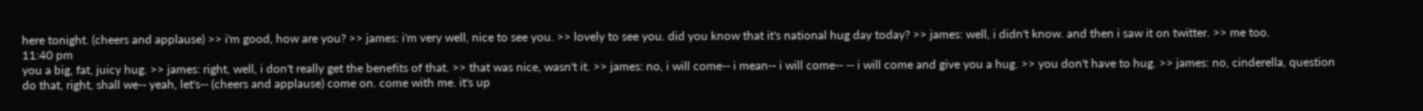here tonight. (cheers and applause) >> i'm good, how are you? >> james: i'm very well, nice to see you. >> lovely to see you. did you know that it's national hug day today? >> james: well, i didn't know. and then i saw it on twitter. >> me too.
11:40 pm
you a big, fat, juicy hug. >> james: right, well, i don't really get the benefits of that. >> that was nice, wasn't it. >> james: no, i will come-- i mean-- i will come-- -- i will come and give you a hug. >> you don't have to hug. >> james: no, cinderella, question do that, right, shall we-- yeah, let's-- (cheers and applause) come on. come with me. it's up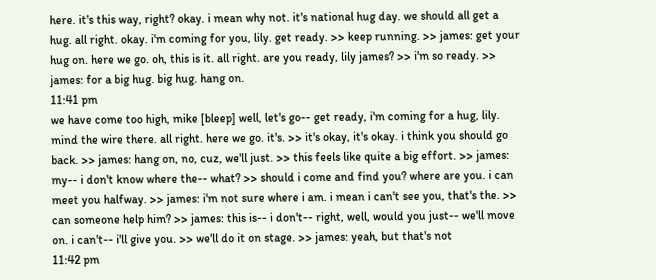here. it's this way, right? okay. i mean why not. it's national hug day. we should all get a hug. all right. okay. i'm coming for you, lily. get ready. >> keep running. >> james: get your hug on. here we go. oh, this is it. all right. are you ready, lily james? >> i'm so ready. >> james: for a big hug. big hug. hang on.
11:41 pm
we have come too high, mike [bleep] well, let's go-- get ready, i'm coming for a hug, lily. mind the wire there. all right. here we go. it's. >> it's okay, it's okay. i think you should go back. >> james: hang on, no, cuz, we'll just. >> this feels like quite a big effort. >> james: my-- i don't know where the-- what? >> should i come and find you? where are you. i can meet you halfway. >> james: i'm not sure where i am. i mean i can't see you, that's the. >> can someone help him? >> james: this is-- i don't-- right, well, would you just-- we'll move on. i can't-- i'll give you. >> we'll do it on stage. >> james: yeah, but that's not
11:42 pm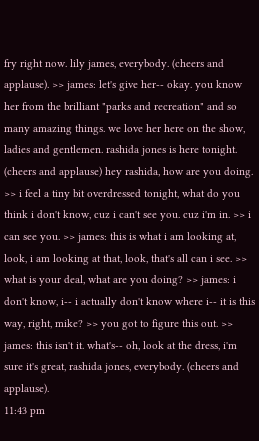fry right now. lily james, everybody. (cheers and applause). >> james: let's give her-- okay. you know her from the brilliant "parks and recreation" and so many amazing things. we love her here on the show, ladies and gentlemen. rashida jones is here tonight. (cheers and applause) hey rashida, how are you doing. >> i feel a tiny bit overdressed tonight, what do you think i don't know, cuz i can't see you. cuz i'm in. >> i can see you. >> james: this is what i am looking at, look, i am looking at that, look, that's all can i see. >> what is your deal, what are you doing? >> james: i don't know, i-- i actually don't know where i-- it is this way, right, mike? >> you got to figure this out. >> james: this isn't it. what's-- oh, look at the dress, i'm sure it's great, rashida jones, everybody. (cheers and applause).
11:43 pm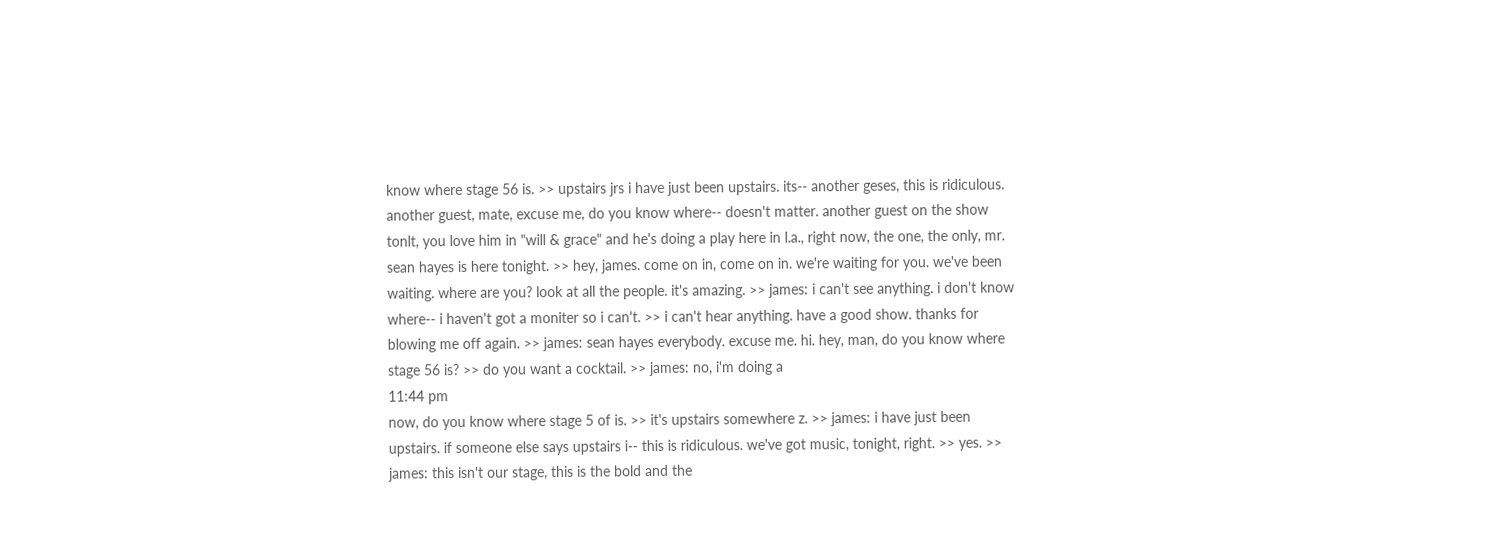know where stage 56 is. >> upstairs jrs i have just been upstairs. its-- another geses, this is ridiculous. another guest, mate, excuse me, do you know where-- doesn't matter. another guest on the show tonlt, you love him in "will & grace" and he's doing a play here in l.a., right now, the one, the only, mr. sean hayes is here tonight. >> hey, james. come on in, come on in. we're waiting for you. we've been waiting. where are you? look at all the people. it's amazing. >> james: i can't see anything. i don't know where-- i haven't got a moniter so i can't. >> i can't hear anything. have a good show. thanks for blowing me off again. >> james: sean hayes everybody. excuse me. hi. hey, man, do you know where stage 56 is? >> do you want a cocktail. >> james: no, i'm doing a
11:44 pm
now, do you know where stage 5 of is. >> it's upstairs somewhere z. >> james: i have just been upstairs. if someone else says upstairs i-- this is ridiculous. we've got music, tonight, right. >> yes. >> james: this isn't our stage, this is the bold and the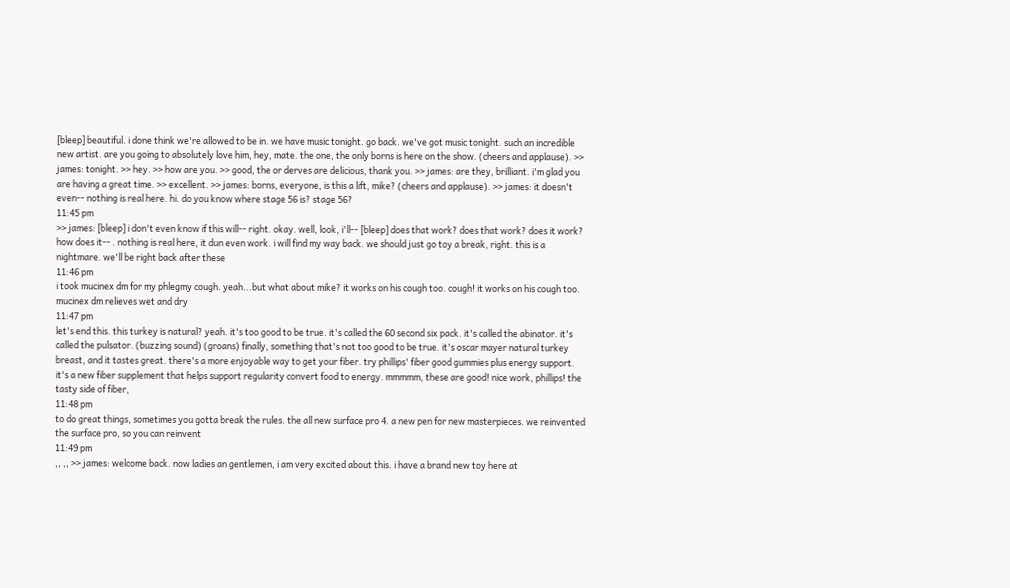[bleep] beautiful. i done think we're allowed to be in. we have music tonight. go back. we've got music tonight. such an incredible new artist. are you going to absolutely love him, hey, mate. the one, the only borns is here on the show. (cheers and applause). >> james: tonight. >> hey. >> how are you. >> good, the or derves are delicious, thank you. >> james: are they, brilliant. i'm glad you are having a great time. >> excellent. >> james: borns, everyone, is this a lift, mike? (cheers and applause). >> james: it doesn't even-- nothing is real here. hi. do you know where stage 56 is? stage 56?
11:45 pm
>> james: [bleep] i don't even know if this will-- right. okay. well, look, i'll-- [bleep] does that work? does that work? does it work? how does it-- . nothing is real here, it dun even work. i will find my way back. we should just go toy a break, right. this is a nightmare. we'll be right back after these
11:46 pm
i took mucinex dm for my phlegmy cough. yeah...but what about mike? it works on his cough too. cough! it works on his cough too. mucinex dm relieves wet and dry
11:47 pm
let's end this. this turkey is natural? yeah. it's too good to be true. it's called the 60 second six pack. it's called the abinator. it's called the pulsator. (buzzing sound) (groans) finally, something that's not too good to be true. it's oscar mayer natural turkey breast, and it tastes great. there's a more enjoyable way to get your fiber. try phillips' fiber good gummies plus energy support. it's a new fiber supplement that helps support regularity convert food to energy. mmmmm, these are good! nice work, phillips! the tasty side of fiber,
11:48 pm
to do great things, sometimes you gotta break the rules. the all new surface pro 4. a new pen for new masterpieces. we reinvented the surface pro, so you can reinvent
11:49 pm
,, ,, >> james: welcome back. now ladies an gentlemen, i am very excited about this. i have a brand new toy here at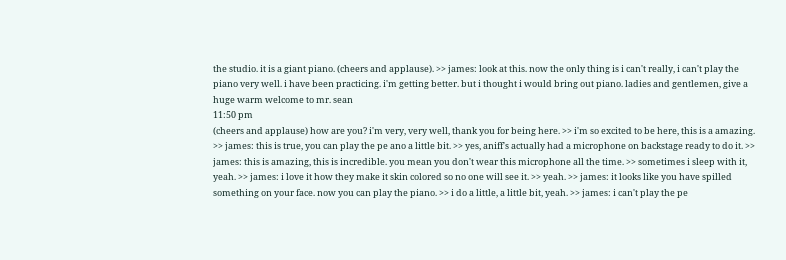the studio. it is a giant piano. (cheers and applause). >> james: look at this. now the only thing is i can't really, i can't play the piano very well. i have been practicing. i'm getting better. but i thought i would bring out piano. ladies and gentlemen, give a huge warm welcome to mr. sean
11:50 pm
(cheers and applause) how are you? i'm very, very well, thank you for being here. >> i'm so excited to be here, this is a amazing. >> james: this is true, you can play the pe ano a little bit. >> yes, aniff's actually had a microphone on backstage ready to do it. >> james: this is amazing, this is incredible. you mean you don't wear this microphone all the time. >> sometimes i sleep with it, yeah. >> james: i love it how they make it skin colored so no one will see it. >> yeah. >> james: it looks like you have spilled something on your face. now you can play the piano. >> i do a little, a little bit, yeah. >> james: i can't play the pe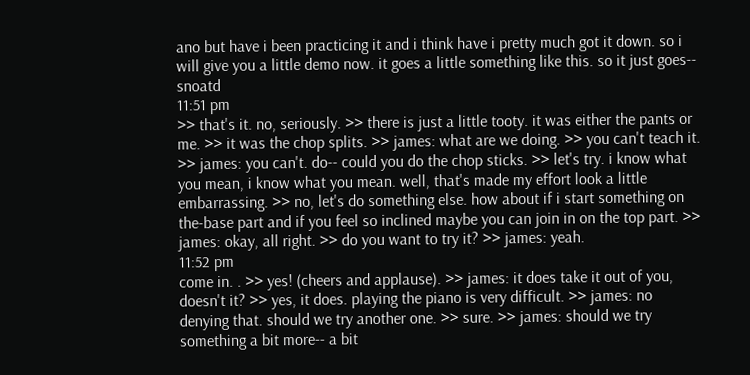ano but have i been practicing it and i think have i pretty much got it down. so i will give you a little demo now. it goes a little something like this. so it just goes-- snoatd
11:51 pm
>> that's it. no, seriously. >> there is just a little tooty. it was either the pants or me. >> it was the chop splits. >> james: what are we doing. >> you can't teach it. >> james: you can't. do-- could you do the chop sticks. >> let's try. i know what you mean, i know what you mean. well, that's made my effort look a little embarrassing. >> no, let's do something else. how about if i start something on the-base part and if you feel so inclined maybe you can join in on the top part. >> james: okay, all right. >> do you want to try it? >> james: yeah.
11:52 pm
come in. . >> yes! (cheers and applause). >> james: it does take it out of you, doesn't it? >> yes, it does. playing the piano is very difficult. >> james: no denying that. should we try another one. >> sure. >> james: should we try something a bit more-- a bit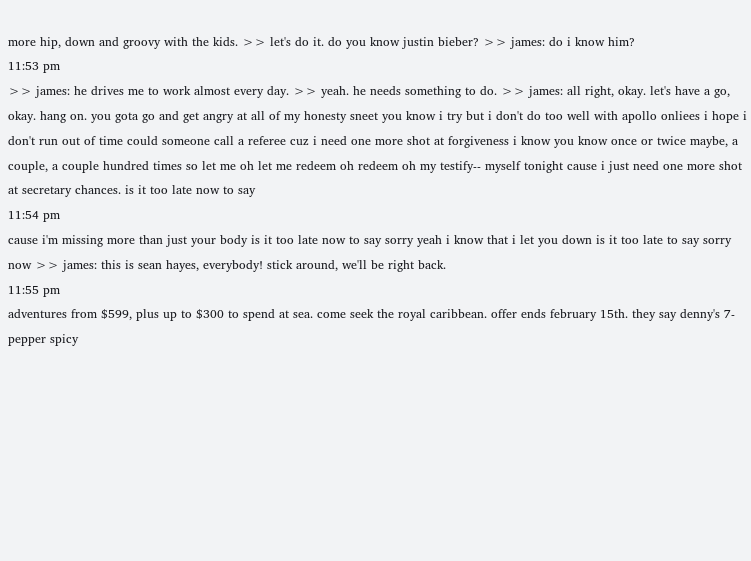more hip, down and groovy with the kids. >> let's do it. do you know justin bieber? >> james: do i know him?
11:53 pm
>> james: he drives me to work almost every day. >> yeah. he needs something to do. >> james: all right, okay. let's have a go, okay. hang on. you gota go and get angry at all of my honesty sneet you know i try but i don't do too well with apollo onliees i hope i don't run out of time could someone call a referee cuz i need one more shot at forgiveness i know you know once or twice maybe, a couple, a couple hundred times so let me oh let me redeem oh redeem oh my testify-- myself tonight cause i just need one more shot at secretary chances. is it too late now to say
11:54 pm
cause i'm missing more than just your body is it too late now to say sorry yeah i know that i let you down is it too late to say sorry now >> james: this is sean hayes, everybody! stick around, we'll be right back.
11:55 pm
adventures from $599, plus up to $300 to spend at sea. come seek the royal caribbean. offer ends february 15th. they say denny's 7-pepper spicy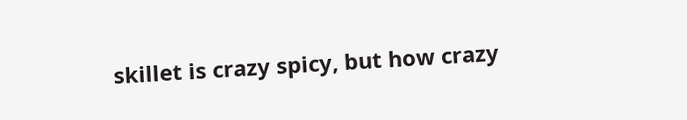skillet is crazy spicy, but how crazy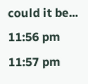could it be...
11:56 pm
11:57 pm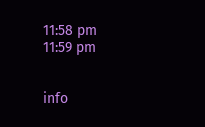11:58 pm
11:59 pm


info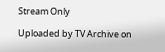Stream Only

Uploaded by TV Archive on